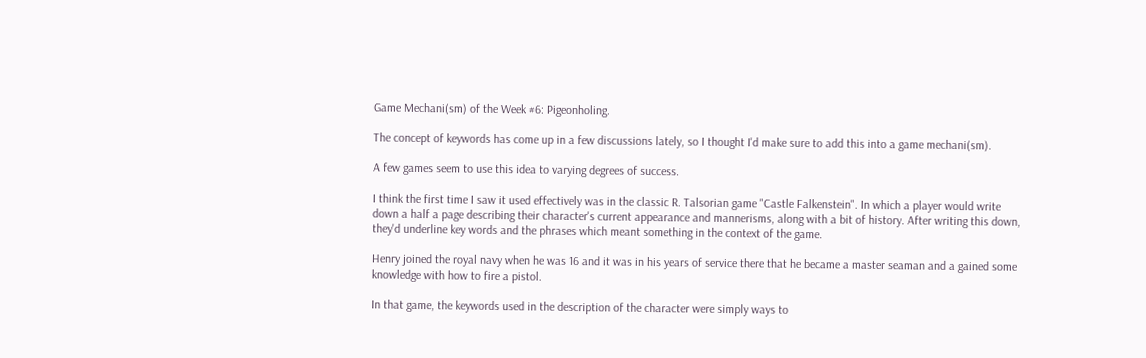Game Mechani(sm) of the Week #6: Pigeonholing.

The concept of keywords has come up in a few discussions lately, so I thought I'd make sure to add this into a game mechani(sm).

A few games seem to use this idea to varying degrees of success.

I think the first time I saw it used effectively was in the classic R. Talsorian game "Castle Falkenstein". In which a player would write down a half a page describing their character's current appearance and mannerisms, along with a bit of history. After writing this down, they'd underline key words and the phrases which meant something in the context of the game.

Henry joined the royal navy when he was 16 and it was in his years of service there that he became a master seaman and a gained some knowledge with how to fire a pistol.

In that game, the keywords used in the description of the character were simply ways to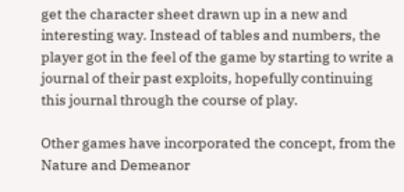get the character sheet drawn up in a new and interesting way. Instead of tables and numbers, the player got in the feel of the game by starting to write a journal of their past exploits, hopefully continuing this journal through the course of play.

Other games have incorporated the concept, from the Nature and Demeanor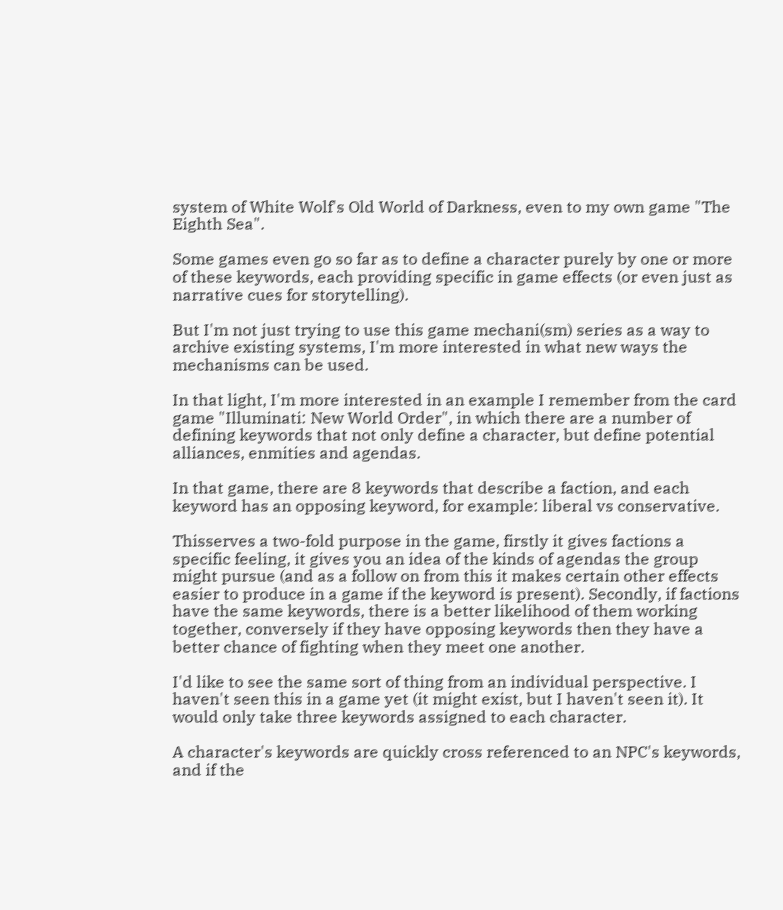system of White Wolf's Old World of Darkness, even to my own game "The Eighth Sea".

Some games even go so far as to define a character purely by one or more of these keywords, each providing specific in game effects (or even just as narrative cues for storytelling).

But I'm not just trying to use this game mechani(sm) series as a way to archive existing systems, I'm more interested in what new ways the mechanisms can be used.

In that light, I'm more interested in an example I remember from the card game "Illuminati: New World Order", in which there are a number of defining keywords that not only define a character, but define potential alliances, enmities and agendas.

In that game, there are 8 keywords that describe a faction, and each keyword has an opposing keyword, for example: liberal vs conservative.

Thisserves a two-fold purpose in the game, firstly it gives factions a specific feeling, it gives you an idea of the kinds of agendas the group might pursue (and as a follow on from this it makes certain other effects easier to produce in a game if the keyword is present). Secondly, if factions have the same keywords, there is a better likelihood of them working together, conversely if they have opposing keywords then they have a better chance of fighting when they meet one another.

I'd like to see the same sort of thing from an individual perspective. I haven't seen this in a game yet (it might exist, but I haven't seen it). It would only take three keywords assigned to each character.

A character's keywords are quickly cross referenced to an NPC's keywords, and if the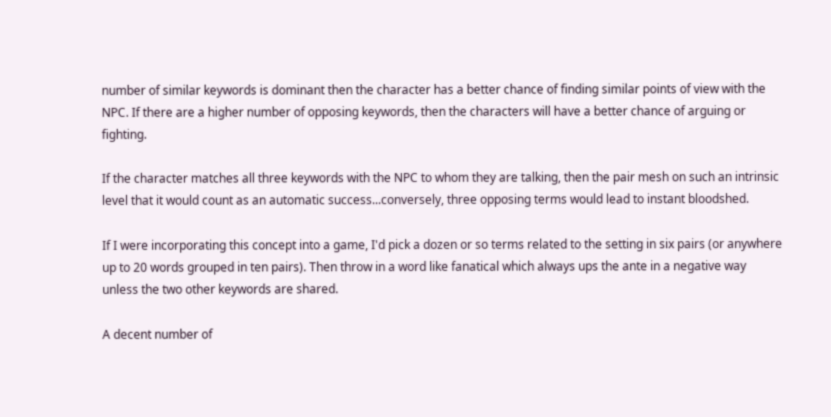number of similar keywords is dominant then the character has a better chance of finding similar points of view with the NPC. If there are a higher number of opposing keywords, then the characters will have a better chance of arguing or fighting.

If the character matches all three keywords with the NPC to whom they are talking, then the pair mesh on such an intrinsic level that it would count as an automatic success...conversely, three opposing terms would lead to instant bloodshed.

If I were incorporating this concept into a game, I'd pick a dozen or so terms related to the setting in six pairs (or anywhere up to 20 words grouped in ten pairs). Then throw in a word like fanatical which always ups the ante in a negative way unless the two other keywords are shared.

A decent number of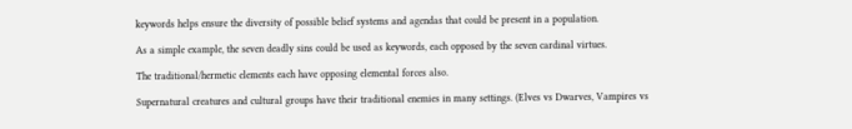keywords helps ensure the diversity of possible belief systems and agendas that could be present in a population.

As a simple example, the seven deadly sins could be used as keywords, each opposed by the seven cardinal virtues.

The traditional/hermetic elements each have opposing elemental forces also.

Supernatural creatures and cultural groups have their traditional enemies in many settings. (Elves vs Dwarves, Vampires vs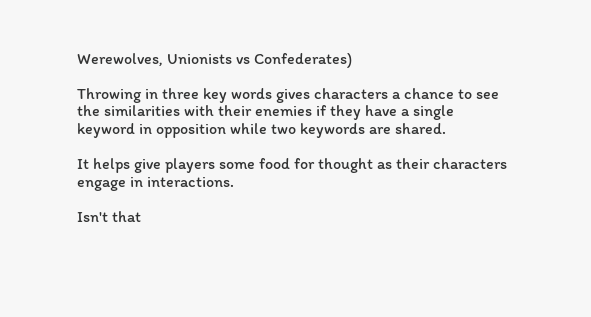Werewolves, Unionists vs Confederates)

Throwing in three key words gives characters a chance to see the similarities with their enemies if they have a single keyword in opposition while two keywords are shared.

It helps give players some food for thought as their characters engage in interactions.

Isn't that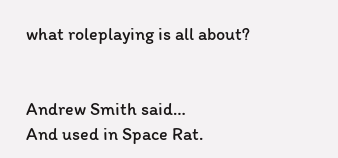what roleplaying is all about?


Andrew Smith said…
And used in Space Rat.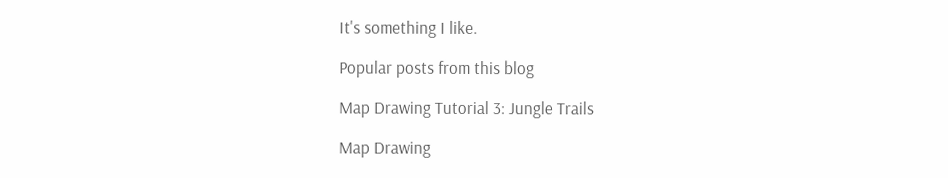It's something I like.

Popular posts from this blog

Map Drawing Tutorial 3: Jungle Trails

Map Drawing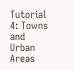Tutorial 4: Towns and Urban Areas